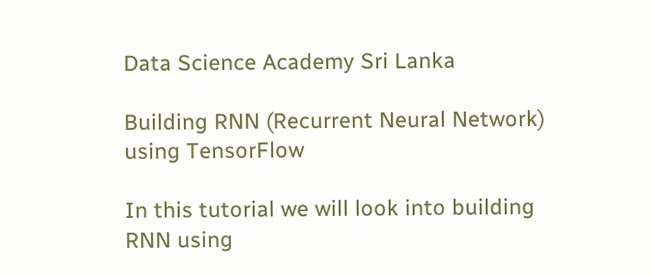Data Science Academy Sri Lanka

Building RNN (Recurrent Neural Network) using TensorFlow

In this tutorial we will look into building RNN using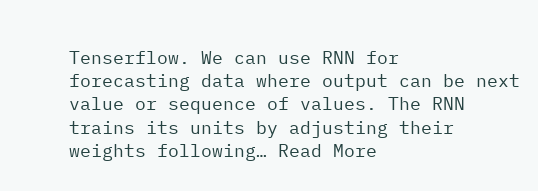Tenserflow. We can use RNN for forecasting data where output can be next value or sequence of values. The RNN trains its units by adjusting their weights following… Read More